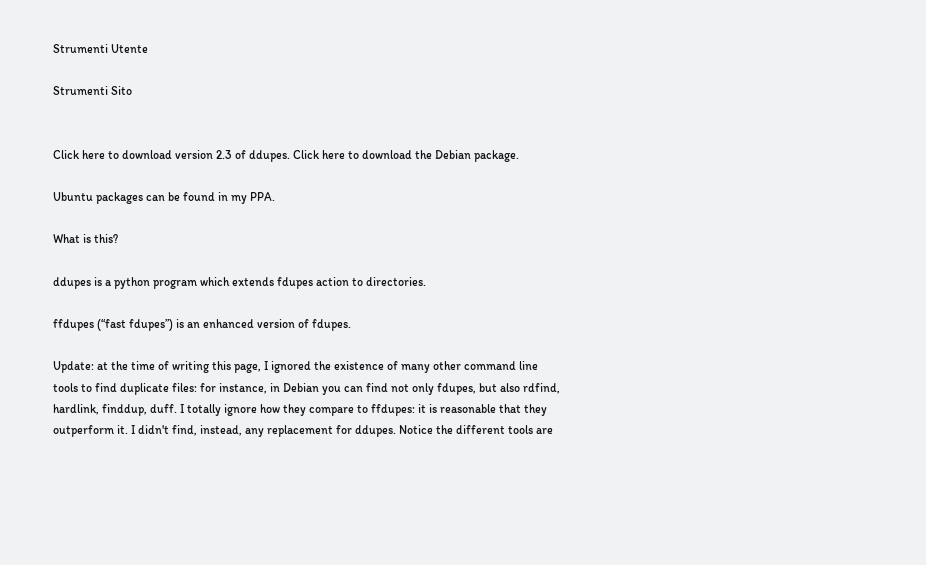Strumenti Utente

Strumenti Sito


Click here to download version 2.3 of ddupes. Click here to download the Debian package.

Ubuntu packages can be found in my PPA.

What is this?

ddupes is a python program which extends fdupes action to directories.

ffdupes (“fast fdupes”) is an enhanced version of fdupes.

Update: at the time of writing this page, I ignored the existence of many other command line tools to find duplicate files: for instance, in Debian you can find not only fdupes, but also rdfind, hardlink, finddup, duff. I totally ignore how they compare to ffdupes: it is reasonable that they outperform it. I didn't find, instead, any replacement for ddupes. Notice the different tools are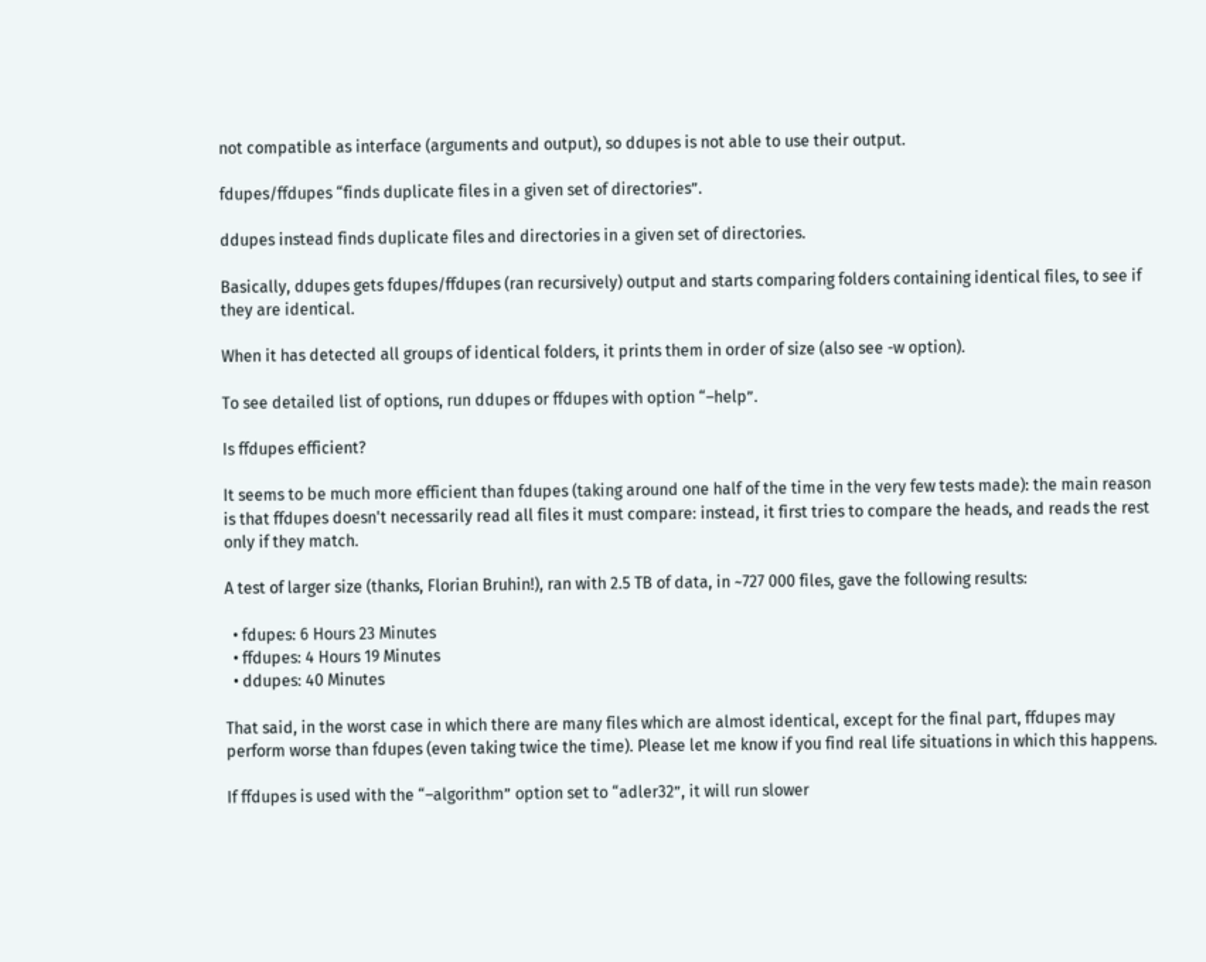not compatible as interface (arguments and output), so ddupes is not able to use their output.

fdupes/ffdupes “finds duplicate files in a given set of directories”.

ddupes instead finds duplicate files and directories in a given set of directories.

Basically, ddupes gets fdupes/ffdupes (ran recursively) output and starts comparing folders containing identical files, to see if they are identical.

When it has detected all groups of identical folders, it prints them in order of size (also see -w option).

To see detailed list of options, run ddupes or ffdupes with option “–help”.

Is ffdupes efficient?

It seems to be much more efficient than fdupes (taking around one half of the time in the very few tests made): the main reason is that ffdupes doesn't necessarily read all files it must compare: instead, it first tries to compare the heads, and reads the rest only if they match.

A test of larger size (thanks, Florian Bruhin!), ran with 2.5 TB of data, in ~727 000 files, gave the following results:

  • fdupes: 6 Hours 23 Minutes
  • ffdupes: 4 Hours 19 Minutes
  • ddupes: 40 Minutes

That said, in the worst case in which there are many files which are almost identical, except for the final part, ffdupes may perform worse than fdupes (even taking twice the time). Please let me know if you find real life situations in which this happens.

If ffdupes is used with the “–algorithm” option set to “adler32”, it will run slower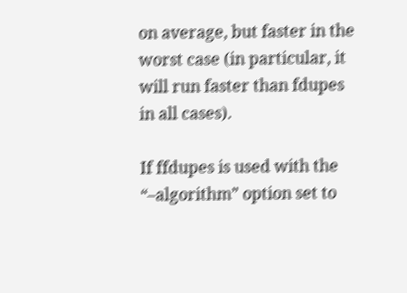on average, but faster in the worst case (in particular, it will run faster than fdupes in all cases).

If ffdupes is used with the “–algorithm” option set to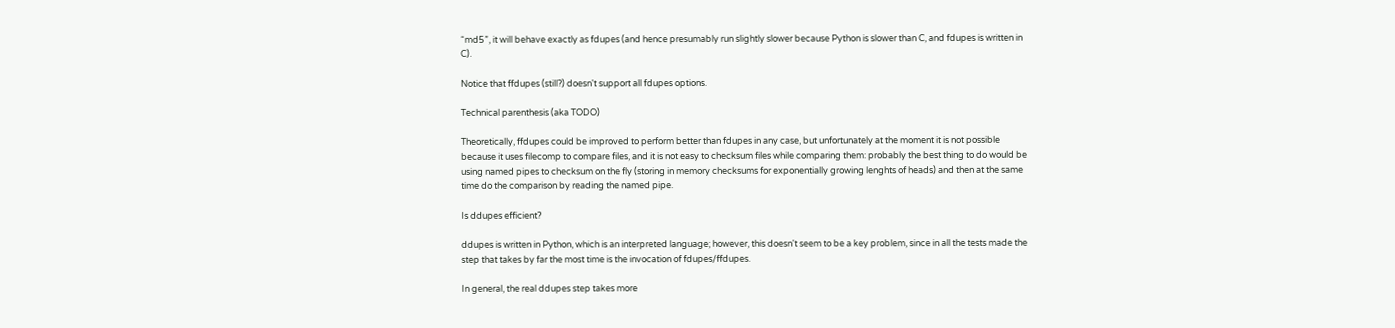“md5”, it will behave exactly as fdupes (and hence presumably run slightly slower because Python is slower than C, and fdupes is written in C).

Notice that ffdupes (still?) doesn't support all fdupes options.

Technical parenthesis (aka TODO)

Theoretically, ffdupes could be improved to perform better than fdupes in any case, but unfortunately at the moment it is not possible because it uses filecomp to compare files, and it is not easy to checksum files while comparing them: probably the best thing to do would be using named pipes to checksum on the fly (storing in memory checksums for exponentially growing lenghts of heads) and then at the same time do the comparison by reading the named pipe.

Is ddupes efficient?

ddupes is written in Python, which is an interpreted language; however, this doesn't seem to be a key problem, since in all the tests made the step that takes by far the most time is the invocation of fdupes/ffdupes.

In general, the real ddupes step takes more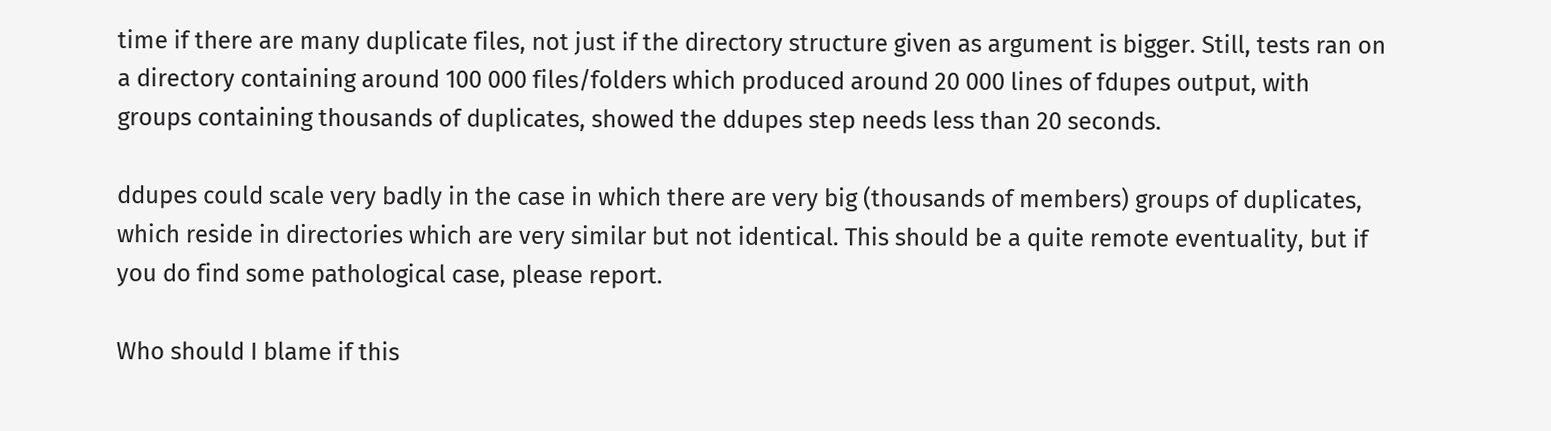time if there are many duplicate files, not just if the directory structure given as argument is bigger. Still, tests ran on a directory containing around 100 000 files/folders which produced around 20 000 lines of fdupes output, with groups containing thousands of duplicates, showed the ddupes step needs less than 20 seconds.

ddupes could scale very badly in the case in which there are very big (thousands of members) groups of duplicates, which reside in directories which are very similar but not identical. This should be a quite remote eventuality, but if you do find some pathological case, please report.

Who should I blame if this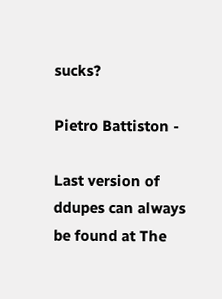sucks?

Pietro Battiston -

Last version of ddupes can always be found at The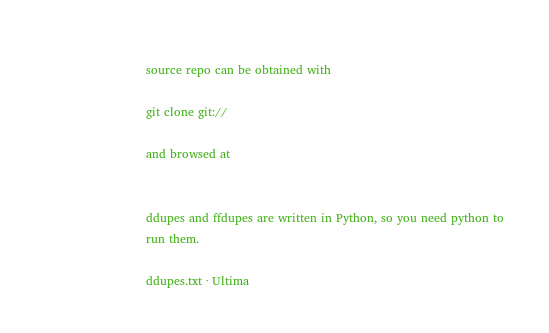source repo can be obtained with

git clone git://

and browsed at


ddupes and ffdupes are written in Python, so you need python to run them.

ddupes.txt · Ultima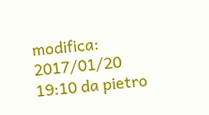modifica: 2017/01/20 19:10 da pietro